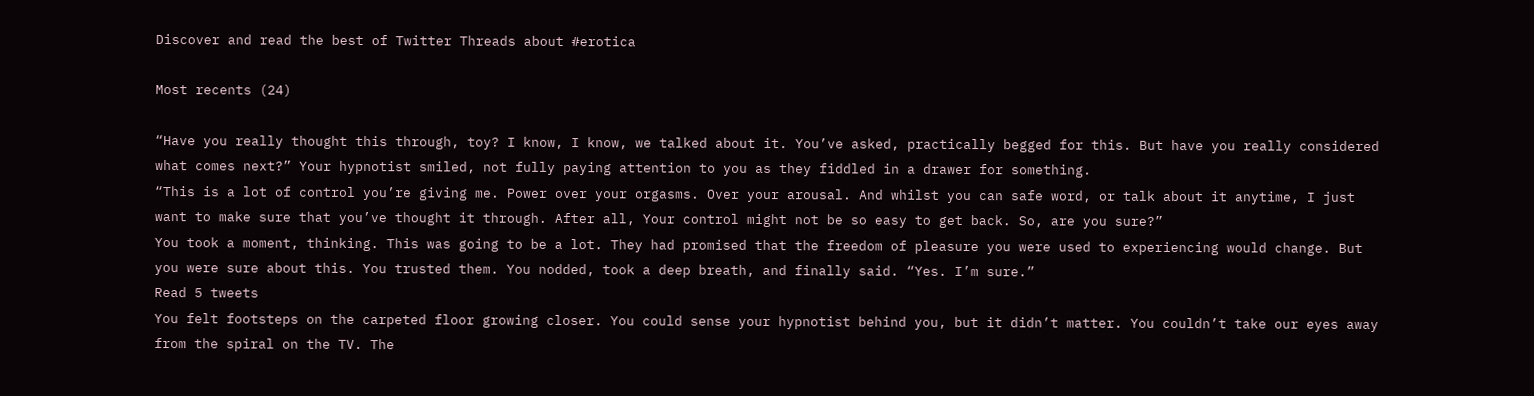Discover and read the best of Twitter Threads about #erotica

Most recents (24)

“Have you really thought this through, toy? I know, I know, we talked about it. You’ve asked, practically begged for this. But have you really considered what comes next?” Your hypnotist smiled, not fully paying attention to you as they fiddled in a drawer for something.
“This is a lot of control you’re giving me. Power over your orgasms. Over your arousal. And whilst you can safe word, or talk about it anytime, I just want to make sure that you’ve thought it through. After all, Your control might not be so easy to get back. So, are you sure?”
You took a moment, thinking. This was going to be a lot. They had promised that the freedom of pleasure you were used to experiencing would change. But you were sure about this. You trusted them. You nodded, took a deep breath, and finally said. “Yes. I’m sure.”
Read 5 tweets
You felt footsteps on the carpeted floor growing closer. You could sense your hypnotist behind you, but it didn’t matter. You couldn’t take our eyes away from the spiral on the TV. The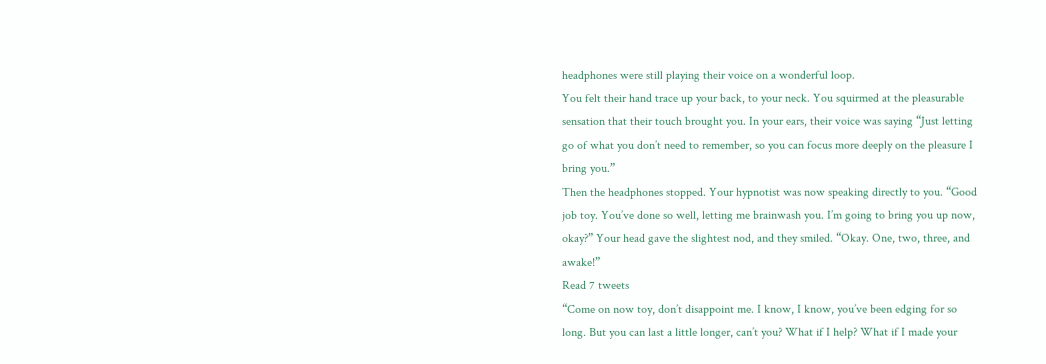headphones were still playing their voice on a wonderful loop.
You felt their hand trace up your back, to your neck. You squirmed at the pleasurable sensation that their touch brought you. In your ears, their voice was saying “Just letting go of what you don’t need to remember, so you can focus more deeply on the pleasure I bring you.”
Then the headphones stopped. Your hypnotist was now speaking directly to you. “Good job toy. You’ve done so well, letting me brainwash you. I’m going to bring you up now, okay?” Your head gave the slightest nod, and they smiled. “Okay. One, two, three, and awake!”
Read 7 tweets
“Come on now toy, don’t disappoint me. I know, I know, you’ve been edging for so long. But you can last a little longer, can’t you? What if I help? What if I made your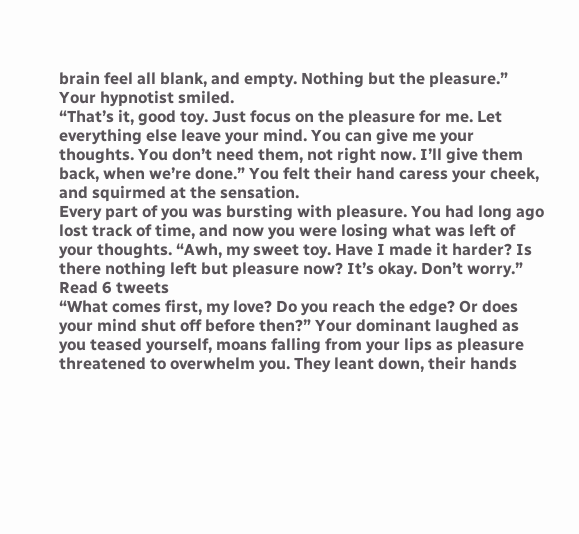brain feel all blank, and empty. Nothing but the pleasure.” Your hypnotist smiled.
“That’s it, good toy. Just focus on the pleasure for me. Let everything else leave your mind. You can give me your thoughts. You don’t need them, not right now. I’ll give them back, when we’re done.” You felt their hand caress your cheek, and squirmed at the sensation.
Every part of you was bursting with pleasure. You had long ago lost track of time, and now you were losing what was left of your thoughts. “Awh, my sweet toy. Have I made it harder? Is there nothing left but pleasure now? It’s okay. Don’t worry.”
Read 6 tweets
“What comes first, my love? Do you reach the edge? Or does your mind shut off before then?” Your dominant laughed as you teased yourself, moans falling from your lips as pleasure threatened to overwhelm you. They leant down, their hands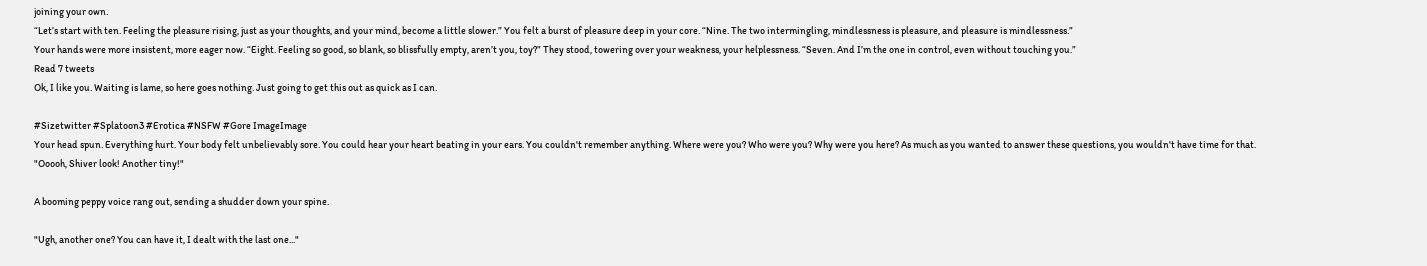joining your own.
“Let’s start with ten. Feeling the pleasure rising, just as your thoughts, and your mind, become a little slower.” You felt a burst of pleasure deep in your core. “Nine. The two intermingling, mindlessness is pleasure, and pleasure is mindlessness.”
Your hands were more insistent, more eager now. “Eight. Feeling so good, so blank, so blissfully empty, aren’t you, toy?” They stood, towering over your weakness, your helplessness. “Seven. And I’m the one in control, even without touching you.”
Read 7 tweets
Ok, I like you. Waiting is lame, so here goes nothing. Just going to get this out as quick as I can.

#Sizetwitter #Splatoon3 #Erotica #NSFW #Gore ImageImage
Your head spun. Everything hurt. Your body felt unbelievably sore. You could hear your heart beating in your ears. You couldn't remember anything. Where were you? Who were you? Why were you here? As much as you wanted to answer these questions, you wouldn't have time for that.
"Ooooh, Shiver look! Another tiny!"

A booming peppy voice rang out, sending a shudder down your spine.

"Ugh, another one? You can have it, I dealt with the last one..."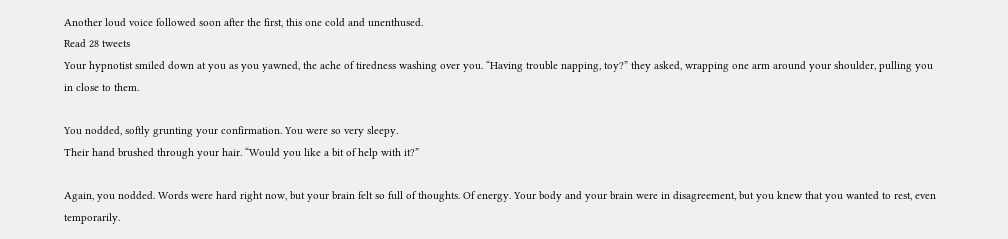Another loud voice followed soon after the first, this one cold and unenthused.
Read 28 tweets
Your hypnotist smiled down at you as you yawned, the ache of tiredness washing over you. “Having trouble napping, toy?” they asked, wrapping one arm around your shoulder, pulling you in close to them.

You nodded, softly grunting your confirmation. You were so very sleepy.
Their hand brushed through your hair. “Would you like a bit of help with it?”

Again, you nodded. Words were hard right now, but your brain felt so full of thoughts. Of energy. Your body and your brain were in disagreement, but you knew that you wanted to rest, even temporarily.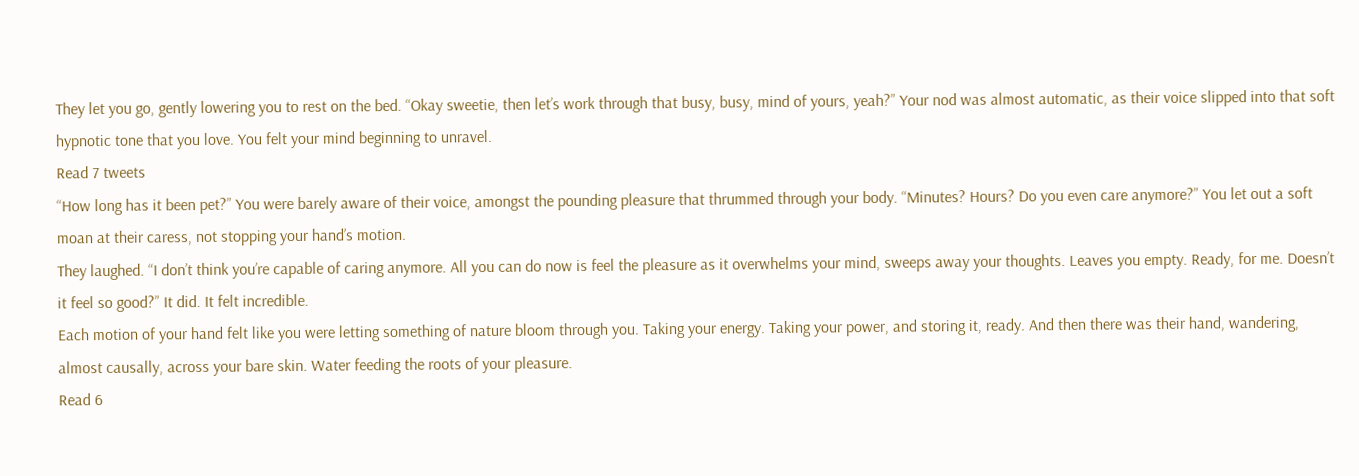They let you go, gently lowering you to rest on the bed. “Okay sweetie, then let’s work through that busy, busy, mind of yours, yeah?” Your nod was almost automatic, as their voice slipped into that soft hypnotic tone that you love. You felt your mind beginning to unravel.
Read 7 tweets
“How long has it been pet?” You were barely aware of their voice, amongst the pounding pleasure that thrummed through your body. “Minutes? Hours? Do you even care anymore?” You let out a soft moan at their caress, not stopping your hand’s motion.
They laughed. “I don’t think you’re capable of caring anymore. All you can do now is feel the pleasure as it overwhelms your mind, sweeps away your thoughts. Leaves you empty. Ready, for me. Doesn’t it feel so good?” It did. It felt incredible.
Each motion of your hand felt like you were letting something of nature bloom through you. Taking your energy. Taking your power, and storing it, ready. And then there was their hand, wandering, almost causally, across your bare skin. Water feeding the roots of your pleasure.
Read 6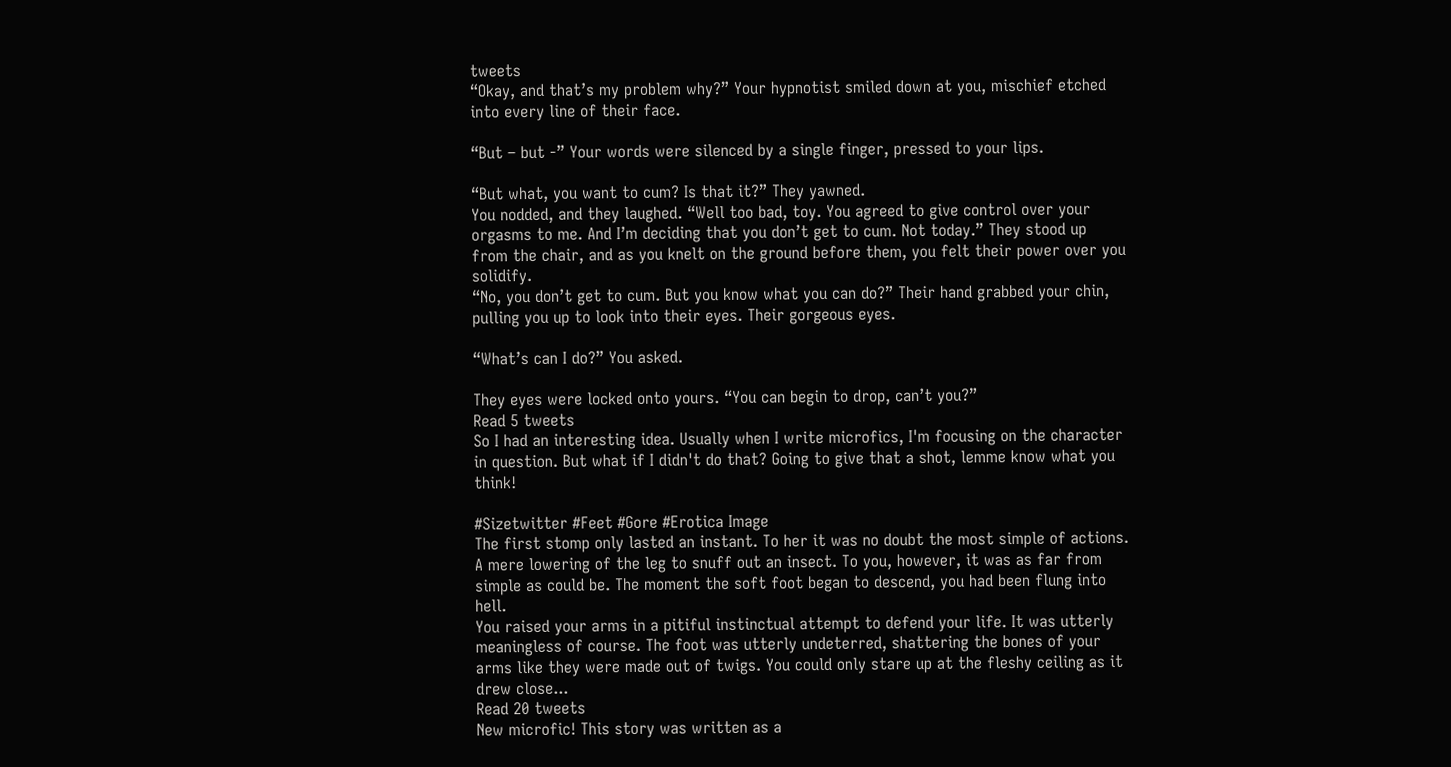tweets
“Okay, and that’s my problem why?” Your hypnotist smiled down at you, mischief etched into every line of their face.

“But – but -” Your words were silenced by a single finger, pressed to your lips.

“But what, you want to cum? Is that it?” They yawned.
You nodded, and they laughed. “Well too bad, toy. You agreed to give control over your orgasms to me. And I’m deciding that you don’t get to cum. Not today.” They stood up from the chair, and as you knelt on the ground before them, you felt their power over you solidify.
“No, you don’t get to cum. But you know what you can do?” Their hand grabbed your chin, pulling you up to look into their eyes. Their gorgeous eyes.

“What’s can I do?” You asked.

They eyes were locked onto yours. “You can begin to drop, can’t you?”
Read 5 tweets
So I had an interesting idea. Usually when I write microfics, I'm focusing on the character in question. But what if I didn't do that? Going to give that a shot, lemme know what you think!

#Sizetwitter #Feet #Gore #Erotica Image
The first stomp only lasted an instant. To her it was no doubt the most simple of actions. A mere lowering of the leg to snuff out an insect. To you, however, it was as far from simple as could be. The moment the soft foot began to descend, you had been flung into hell.
You raised your arms in a pitiful instinctual attempt to defend your life. It was utterly meaningless of course. The foot was utterly undeterred, shattering the bones of your arms like they were made out of twigs. You could only stare up at the fleshy ceiling as it drew close...
Read 20 tweets
New microfic! This story was written as a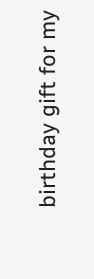birthday gift for my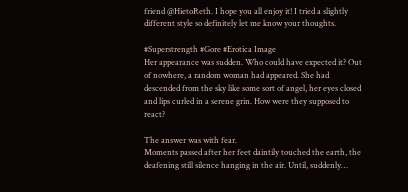friend @HietoReth. I hope you all enjoy it! I tried a slightly different style so definitely let me know your thoughts.

#Superstrength #Gore #Erotica Image
Her appearance was sudden. Who could have expected it? Out of nowhere, a random woman had appeared. She had descended from the sky like some sort of angel, her eyes closed and lips curled in a serene grin. How were they supposed to react?

The answer was with fear.
Moments passed after her feet daintily touched the earth, the deafening still silence hanging in the air. Until, suddenly…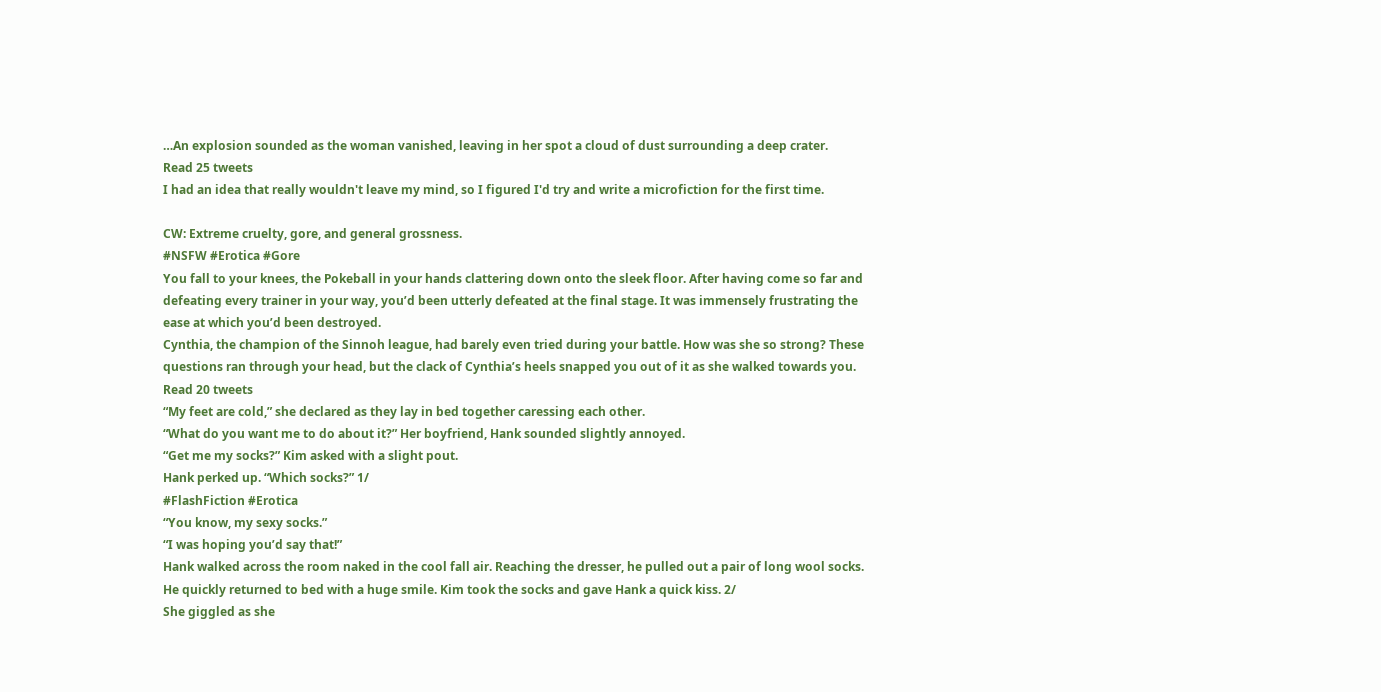…An explosion sounded as the woman vanished, leaving in her spot a cloud of dust surrounding a deep crater.
Read 25 tweets
I had an idea that really wouldn't leave my mind, so I figured I'd try and write a microfiction for the first time.

CW: Extreme cruelty, gore, and general grossness.
#NSFW #Erotica #Gore
You fall to your knees, the Pokeball in your hands clattering down onto the sleek floor. After having come so far and defeating every trainer in your way, you’d been utterly defeated at the final stage. It was immensely frustrating the ease at which you’d been destroyed.
Cynthia, the champion of the Sinnoh league, had barely even tried during your battle. How was she so strong? These questions ran through your head, but the clack of Cynthia’s heels snapped you out of it as she walked towards you.
Read 20 tweets
“My feet are cold,” she declared as they lay in bed together caressing each other.
“What do you want me to do about it?” Her boyfriend, Hank sounded slightly annoyed.
“Get me my socks?” Kim asked with a slight pout.
Hank perked up. “Which socks?” 1/
#FlashFiction #Erotica
“You know, my sexy socks.”
“I was hoping you’d say that!”
Hank walked across the room naked in the cool fall air. Reaching the dresser, he pulled out a pair of long wool socks. He quickly returned to bed with a huge smile. Kim took the socks and gave Hank a quick kiss. 2/
She giggled as she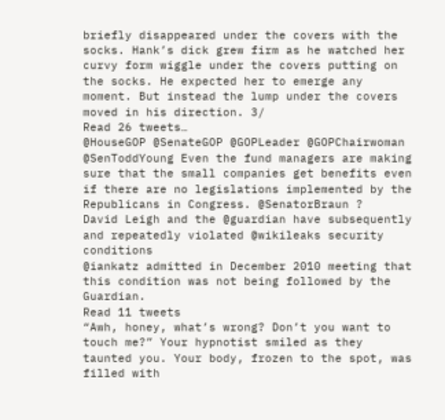briefly disappeared under the covers with the socks. Hank’s dick grew firm as he watched her curvy form wiggle under the covers putting on the socks. He expected her to emerge any moment. But instead the lump under the covers moved in his direction. 3/
Read 26 tweets…
@HouseGOP @SenateGOP @GOPLeader @GOPChairwoman @SenToddYoung Even the fund managers are making sure that the small companies get benefits even if there are no legislations implemented by the Republicans in Congress. @SenatorBraun ?
David Leigh and the @guardian have subsequently and repeatedly violated @wikileaks security conditions
@iankatz admitted in December 2010 meeting that this condition was not being followed by the Guardian.
Read 11 tweets
“Awh, honey, what’s wrong? Don’t you want to touch me?” Your hypnotist smiled as they taunted you. Your body, frozen to the spot, was filled with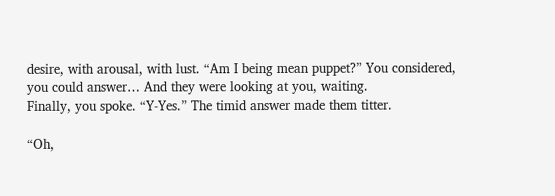desire, with arousal, with lust. “Am I being mean puppet?” You considered, you could answer… And they were looking at you, waiting.
Finally, you spoke. “Y-Yes.” The timid answer made them titter.

“Oh,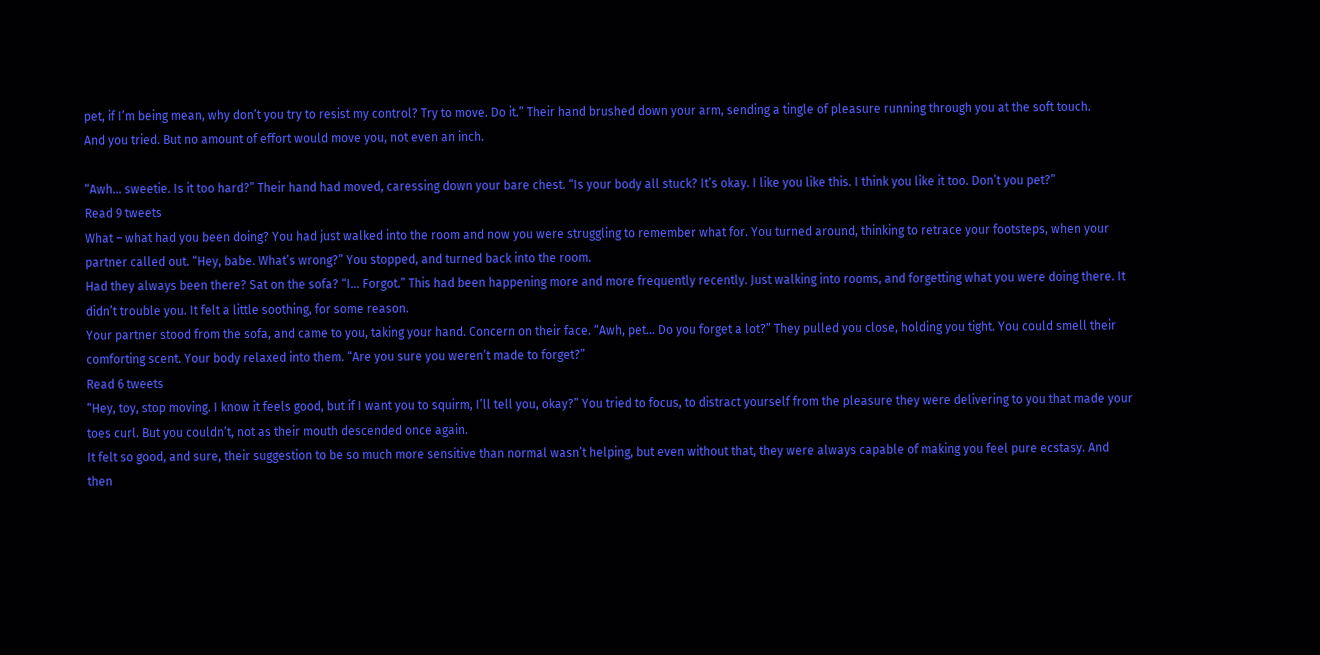pet, if I’m being mean, why don’t you try to resist my control? Try to move. Do it.” Their hand brushed down your arm, sending a tingle of pleasure running through you at the soft touch.
And you tried. But no amount of effort would move you, not even an inch.

“Awh… sweetie. Is it too hard?” Their hand had moved, caressing down your bare chest. “Is your body all stuck? It’s okay. I like you like this. I think you like it too. Don’t you pet?”
Read 9 tweets
What – what had you been doing? You had just walked into the room and now you were struggling to remember what for. You turned around, thinking to retrace your footsteps, when your partner called out. “Hey, babe. What’s wrong?” You stopped, and turned back into the room.
Had they always been there? Sat on the sofa? “I… Forgot.” This had been happening more and more frequently recently. Just walking into rooms, and forgetting what you were doing there. It didn’t trouble you. It felt a little soothing, for some reason.
Your partner stood from the sofa, and came to you, taking your hand. Concern on their face. “Awh, pet… Do you forget a lot?” They pulled you close, holding you tight. You could smell their comforting scent. Your body relaxed into them. “Are you sure you weren’t made to forget?”
Read 6 tweets
“Hey, toy, stop moving. I know it feels good, but if I want you to squirm, I’ll tell you, okay?” You tried to focus, to distract yourself from the pleasure they were delivering to you that made your toes curl. But you couldn’t, not as their mouth descended once again.
It felt so good, and sure, their suggestion to be so much more sensitive than normal wasn’t helping, but even without that, they were always capable of making you feel pure ecstasy. And then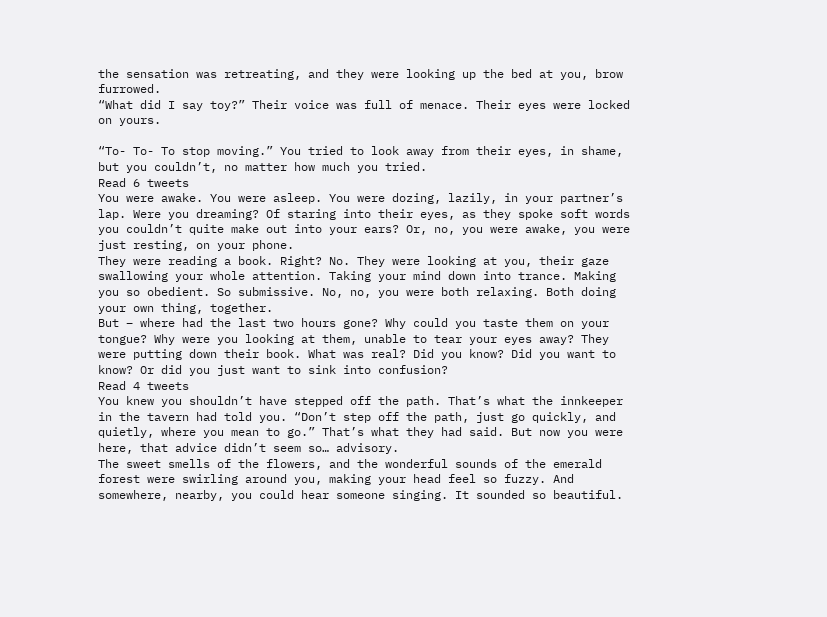the sensation was retreating, and they were looking up the bed at you, brow furrowed.
“What did I say toy?” Their voice was full of menace. Their eyes were locked on yours.

“To- To- To stop moving.” You tried to look away from their eyes, in shame, but you couldn’t, no matter how much you tried.
Read 6 tweets
You were awake. You were asleep. You were dozing, lazily, in your partner’s lap. Were you dreaming? Of staring into their eyes, as they spoke soft words you couldn’t quite make out into your ears? Or, no, you were awake, you were just resting, on your phone.
They were reading a book. Right? No. They were looking at you, their gaze swallowing your whole attention. Taking your mind down into trance. Making you so obedient. So submissive. No, no, you were both relaxing. Both doing your own thing, together.
But – where had the last two hours gone? Why could you taste them on your tongue? Why were you looking at them, unable to tear your eyes away? They were putting down their book. What was real? Did you know? Did you want to know? Or did you just want to sink into confusion?
Read 4 tweets
You knew you shouldn’t have stepped off the path. That’s what the innkeeper in the tavern had told you. “Don’t step off the path, just go quickly, and quietly, where you mean to go.” That’s what they had said. But now you were here, that advice didn’t seem so… advisory.
The sweet smells of the flowers, and the wonderful sounds of the emerald forest were swirling around you, making your head feel so fuzzy. And somewhere, nearby, you could hear someone singing. It sounded so beautiful.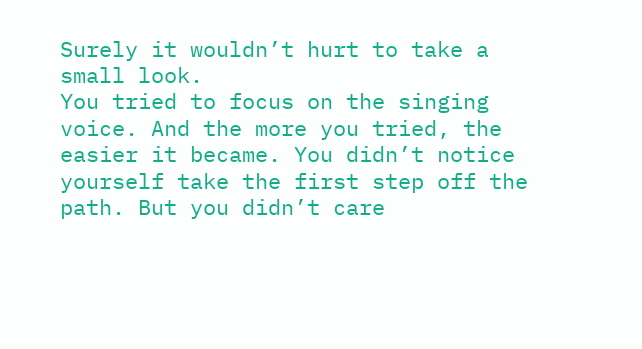Surely it wouldn’t hurt to take a small look.
You tried to focus on the singing voice. And the more you tried, the easier it became. You didn’t notice yourself take the first step off the path. But you didn’t care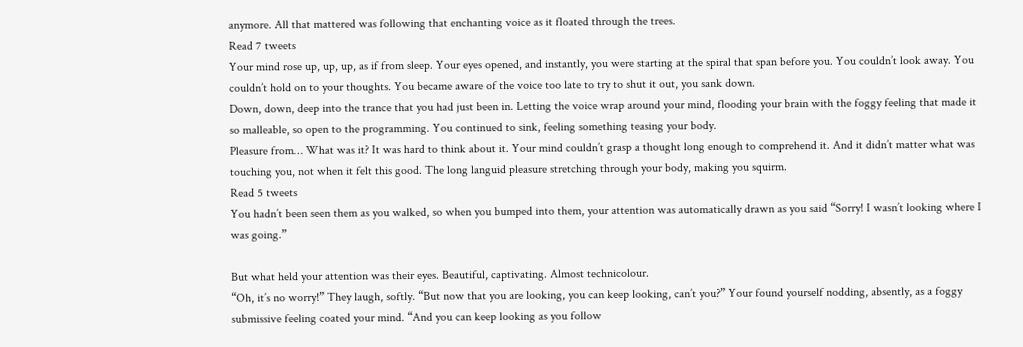anymore. All that mattered was following that enchanting voice as it floated through the trees.
Read 7 tweets
Your mind rose up, up, up, as if from sleep. Your eyes opened, and instantly, you were starting at the spiral that span before you. You couldn’t look away. You couldn’t hold on to your thoughts. You became aware of the voice too late to try to shut it out, you sank down.
Down, down, deep into the trance that you had just been in. Letting the voice wrap around your mind, flooding your brain with the foggy feeling that made it so malleable, so open to the programming. You continued to sink, feeling something teasing your body.
Pleasure from… What was it? It was hard to think about it. Your mind couldn’t grasp a thought long enough to comprehend it. And it didn’t matter what was touching you, not when it felt this good. The long languid pleasure stretching through your body, making you squirm.
Read 5 tweets
You hadn’t been seen them as you walked, so when you bumped into them, your attention was automatically drawn as you said “Sorry! I wasn’t looking where I was going.”

But what held your attention was their eyes. Beautiful, captivating. Almost technicolour.
“Oh, it’s no worry!” They laugh, softly. “But now that you are looking, you can keep looking, can’t you?” Your found yourself nodding, absently, as a foggy submissive feeling coated your mind. “And you can keep looking as you follow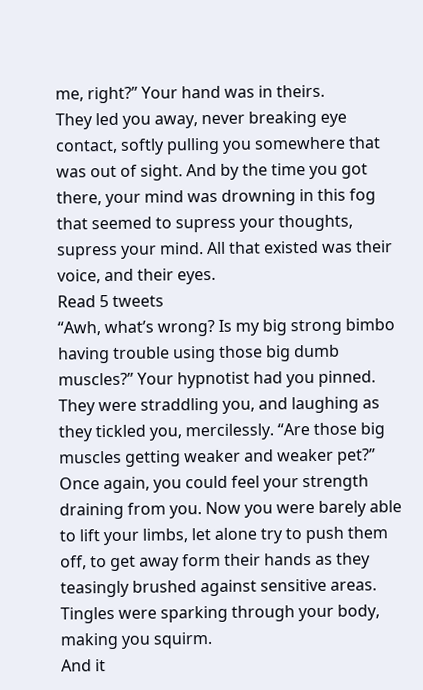me, right?” Your hand was in theirs.
They led you away, never breaking eye contact, softly pulling you somewhere that was out of sight. And by the time you got there, your mind was drowning in this fog that seemed to supress your thoughts, supress your mind. All that existed was their voice, and their eyes.
Read 5 tweets
“Awh, what’s wrong? Is my big strong bimbo having trouble using those big dumb muscles?” Your hypnotist had you pinned. They were straddling you, and laughing as they tickled you, mercilessly. “Are those big muscles getting weaker and weaker pet?”
Once again, you could feel your strength draining from you. Now you were barely able to lift your limbs, let alone try to push them off, to get away form their hands as they teasingly brushed against sensitive areas. Tingles were sparking through your body, making you squirm.
And it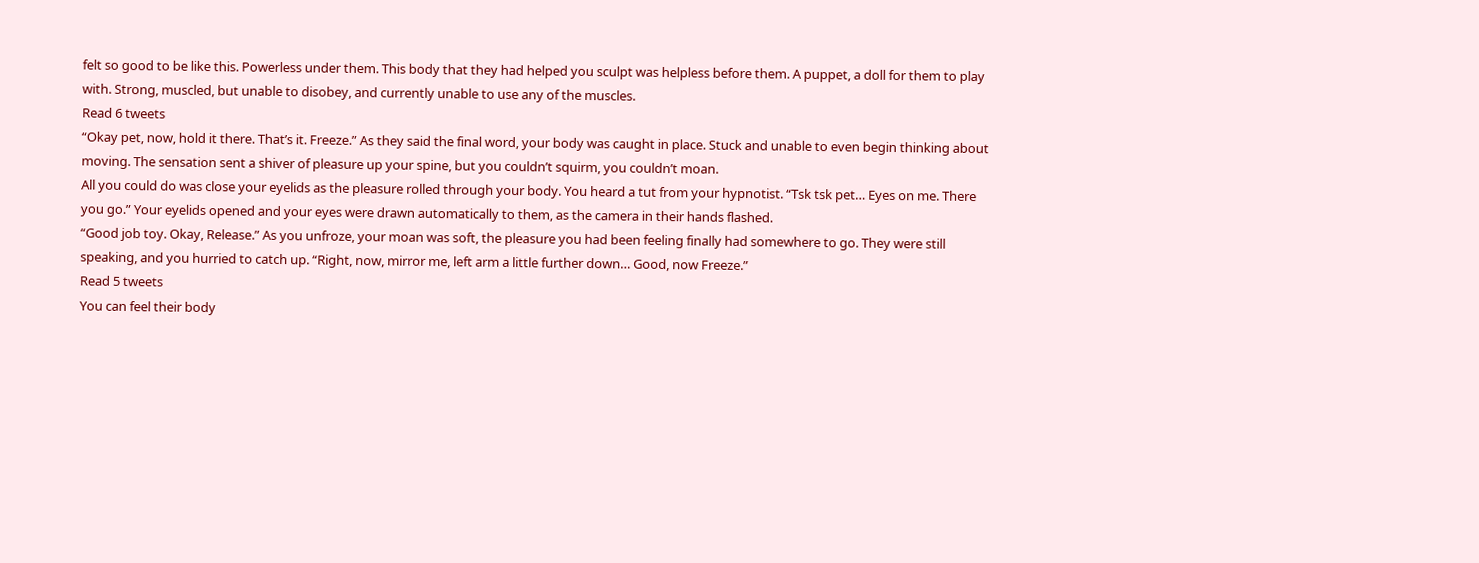felt so good to be like this. Powerless under them. This body that they had helped you sculpt was helpless before them. A puppet, a doll for them to play with. Strong, muscled, but unable to disobey, and currently unable to use any of the muscles.
Read 6 tweets
“Okay pet, now, hold it there. That’s it. Freeze.” As they said the final word, your body was caught in place. Stuck and unable to even begin thinking about moving. The sensation sent a shiver of pleasure up your spine, but you couldn’t squirm, you couldn’t moan.
All you could do was close your eyelids as the pleasure rolled through your body. You heard a tut from your hypnotist. “Tsk tsk pet… Eyes on me. There you go.” Your eyelids opened and your eyes were drawn automatically to them, as the camera in their hands flashed.
“Good job toy. Okay, Release.” As you unfroze, your moan was soft, the pleasure you had been feeling finally had somewhere to go. They were still speaking, and you hurried to catch up. “Right, now, mirror me, left arm a little further down… Good, now Freeze.”
Read 5 tweets
You can feel their body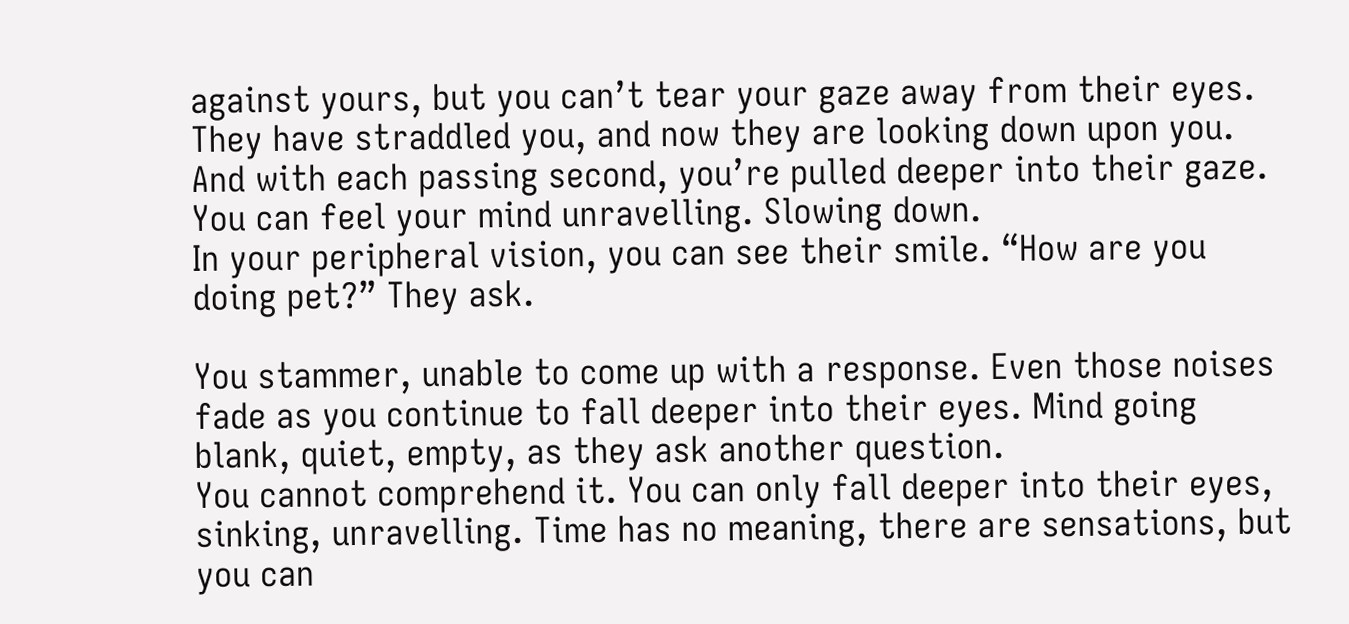against yours, but you can’t tear your gaze away from their eyes. They have straddled you, and now they are looking down upon you. And with each passing second, you’re pulled deeper into their gaze. You can feel your mind unravelling. Slowing down.
In your peripheral vision, you can see their smile. “How are you doing pet?” They ask.

You stammer, unable to come up with a response. Even those noises fade as you continue to fall deeper into their eyes. Mind going blank, quiet, empty, as they ask another question.
You cannot comprehend it. You can only fall deeper into their eyes, sinking, unravelling. Time has no meaning, there are sensations, but you can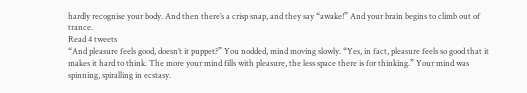hardly recognise your body. And then there’s a crisp snap, and they say “awake!” And your brain begins to climb out of trance.
Read 4 tweets
“And pleasure feels good, doesn’t it puppet?” You nodded, mind moving slowly. “Yes, in fact, pleasure feels so good that it makes it hard to think. The more your mind fills with pleasure, the less space there is for thinking.” Your mind was spinning, spiralling in ecstasy.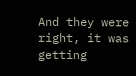And they were right, it was getting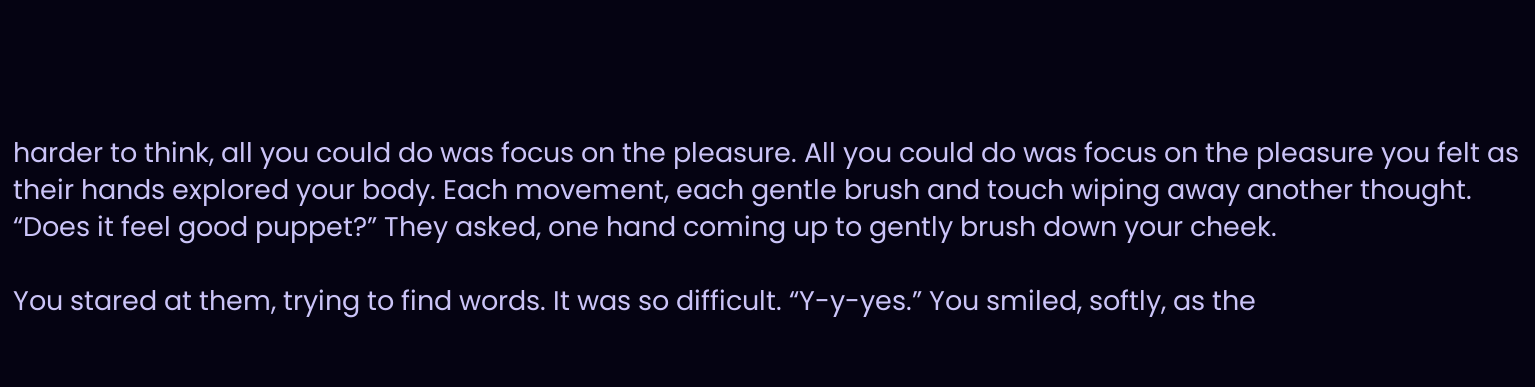harder to think, all you could do was focus on the pleasure. All you could do was focus on the pleasure you felt as their hands explored your body. Each movement, each gentle brush and touch wiping away another thought.
“Does it feel good puppet?” They asked, one hand coming up to gently brush down your cheek.

You stared at them, trying to find words. It was so difficult. “Y-y-yes.” You smiled, softly, as the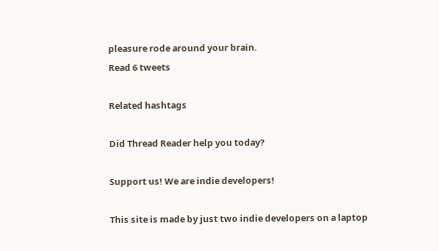pleasure rode around your brain.
Read 6 tweets

Related hashtags

Did Thread Reader help you today?

Support us! We are indie developers!

This site is made by just two indie developers on a laptop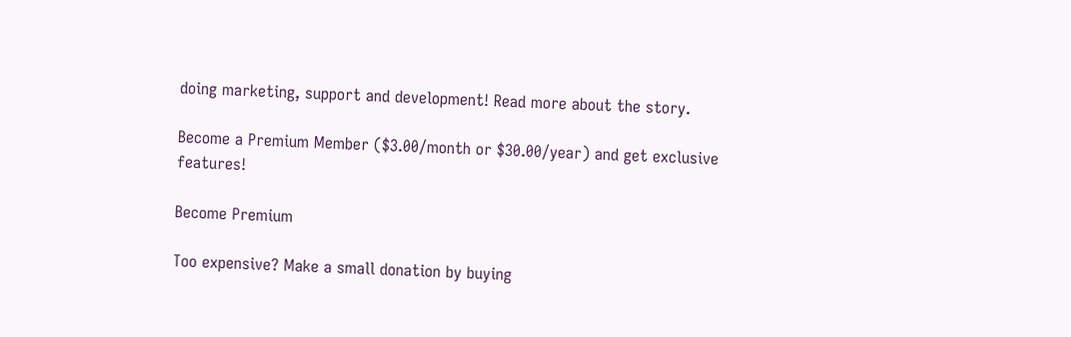doing marketing, support and development! Read more about the story.

Become a Premium Member ($3.00/month or $30.00/year) and get exclusive features!

Become Premium

Too expensive? Make a small donation by buying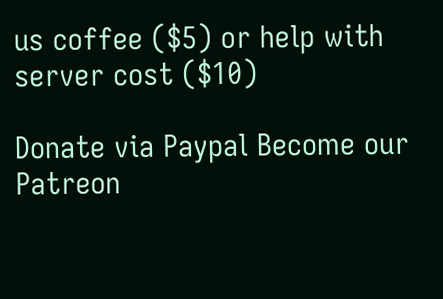us coffee ($5) or help with server cost ($10)

Donate via Paypal Become our Patreon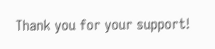Thank you for your support!